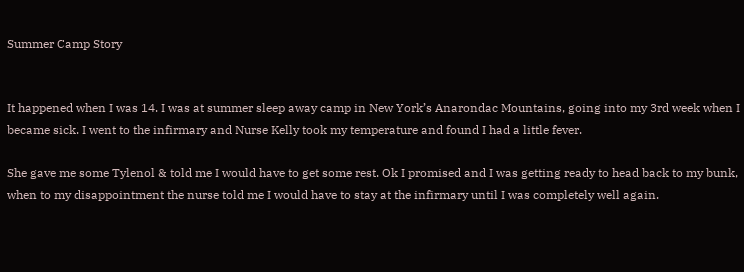Summer Camp Story


It happened when I was 14. I was at summer sleep away camp in New York’s Anarondac Mountains, going into my 3rd week when I became sick. I went to the infirmary and Nurse Kelly took my temperature and found I had a little fever.

She gave me some Tylenol & told me I would have to get some rest. Ok I promised and I was getting ready to head back to my bunk, when to my disappointment the nurse told me I would have to stay at the infirmary until I was completely well again.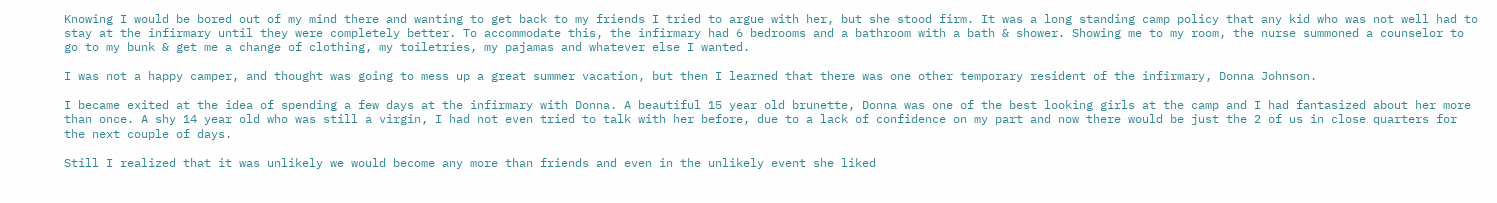Knowing I would be bored out of my mind there and wanting to get back to my friends I tried to argue with her, but she stood firm. It was a long standing camp policy that any kid who was not well had to stay at the infirmary until they were completely better. To accommodate this, the infirmary had 6 bedrooms and a bathroom with a bath & shower. Showing me to my room, the nurse summoned a counselor to go to my bunk & get me a change of clothing, my toiletries, my pajamas and whatever else I wanted.

I was not a happy camper, and thought was going to mess up a great summer vacation, but then I learned that there was one other temporary resident of the infirmary, Donna Johnson.

I became exited at the idea of spending a few days at the infirmary with Donna. A beautiful 15 year old brunette, Donna was one of the best looking girls at the camp and I had fantasized about her more than once. A shy 14 year old who was still a virgin, I had not even tried to talk with her before, due to a lack of confidence on my part and now there would be just the 2 of us in close quarters for the next couple of days.

Still I realized that it was unlikely we would become any more than friends and even in the unlikely event she liked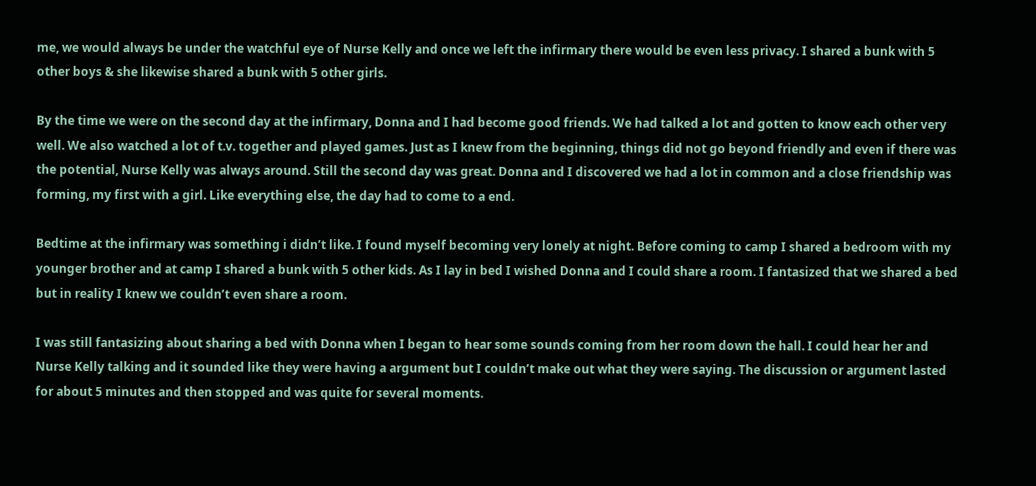me, we would always be under the watchful eye of Nurse Kelly and once we left the infirmary there would be even less privacy. I shared a bunk with 5 other boys & she likewise shared a bunk with 5 other girls.

By the time we were on the second day at the infirmary, Donna and I had become good friends. We had talked a lot and gotten to know each other very well. We also watched a lot of t.v. together and played games. Just as I knew from the beginning, things did not go beyond friendly and even if there was the potential, Nurse Kelly was always around. Still the second day was great. Donna and I discovered we had a lot in common and a close friendship was forming, my first with a girl. Like everything else, the day had to come to a end.

Bedtime at the infirmary was something i didn’t like. I found myself becoming very lonely at night. Before coming to camp I shared a bedroom with my younger brother and at camp I shared a bunk with 5 other kids. As I lay in bed I wished Donna and I could share a room. I fantasized that we shared a bed but in reality I knew we couldn’t even share a room.

I was still fantasizing about sharing a bed with Donna when I began to hear some sounds coming from her room down the hall. I could hear her and Nurse Kelly talking and it sounded like they were having a argument but I couldn’t make out what they were saying. The discussion or argument lasted for about 5 minutes and then stopped and was quite for several moments.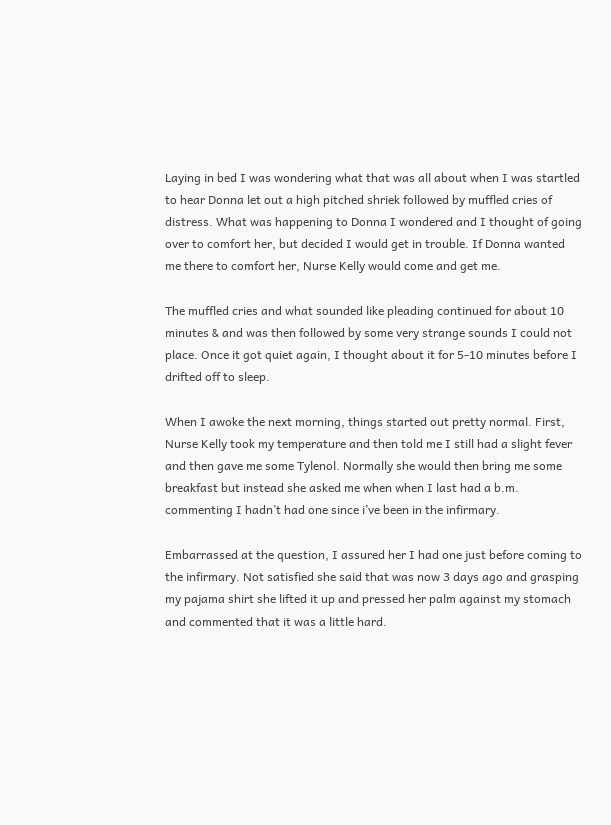Laying in bed I was wondering what that was all about when I was startled to hear Donna let out a high pitched shriek followed by muffled cries of distress. What was happening to Donna I wondered and I thought of going over to comfort her, but decided I would get in trouble. If Donna wanted me there to comfort her, Nurse Kelly would come and get me.

The muffled cries and what sounded like pleading continued for about 10 minutes & and was then followed by some very strange sounds I could not place. Once it got quiet again, I thought about it for 5-10 minutes before I drifted off to sleep.

When I awoke the next morning, things started out pretty normal. First, Nurse Kelly took my temperature and then told me I still had a slight fever and then gave me some Tylenol. Normally she would then bring me some breakfast but instead she asked me when when I last had a b.m. commenting I hadn’t had one since i’ve been in the infirmary.

Embarrassed at the question, I assured her I had one just before coming to the infirmary. Not satisfied she said that was now 3 days ago and grasping my pajama shirt she lifted it up and pressed her palm against my stomach and commented that it was a little hard.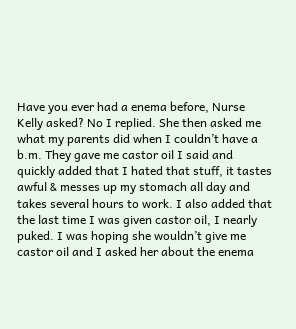Have you ever had a enema before, Nurse Kelly asked? No I replied. She then asked me what my parents did when I couldn’t have a b.m. They gave me castor oil I said and quickly added that I hated that stuff, it tastes awful & messes up my stomach all day and takes several hours to work. I also added that the last time I was given castor oil, I nearly puked. I was hoping she wouldn’t give me castor oil and I asked her about the enema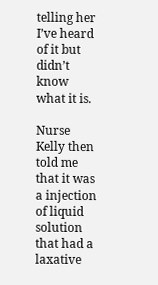telling her I’ve heard of it but didn’t know what it is.

Nurse Kelly then told me that it was a injection of liquid solution that had a laxative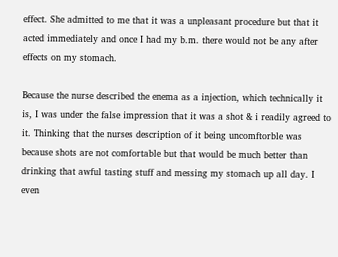effect. She admitted to me that it was a unpleasant procedure but that it acted immediately and once I had my b.m. there would not be any after effects on my stomach.

Because the nurse described the enema as a injection, which technically it is, I was under the false impression that it was a shot & i readily agreed to it. Thinking that the nurses description of it being uncomftorble was because shots are not comfortable but that would be much better than drinking that awful tasting stuff and messing my stomach up all day. I even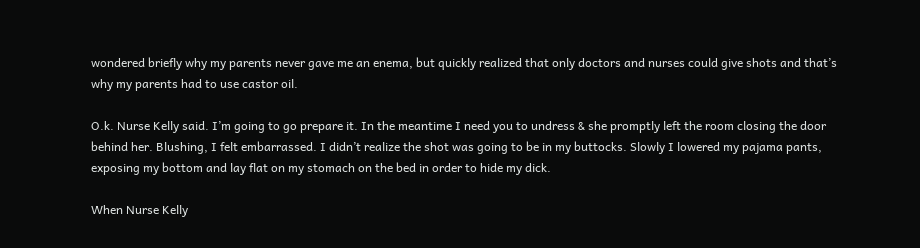wondered briefly why my parents never gave me an enema, but quickly realized that only doctors and nurses could give shots and that’s why my parents had to use castor oil.

O.k. Nurse Kelly said. I’m going to go prepare it. In the meantime I need you to undress & she promptly left the room closing the door behind her. Blushing, I felt embarrassed. I didn’t realize the shot was going to be in my buttocks. Slowly I lowered my pajama pants, exposing my bottom and lay flat on my stomach on the bed in order to hide my dick.

When Nurse Kelly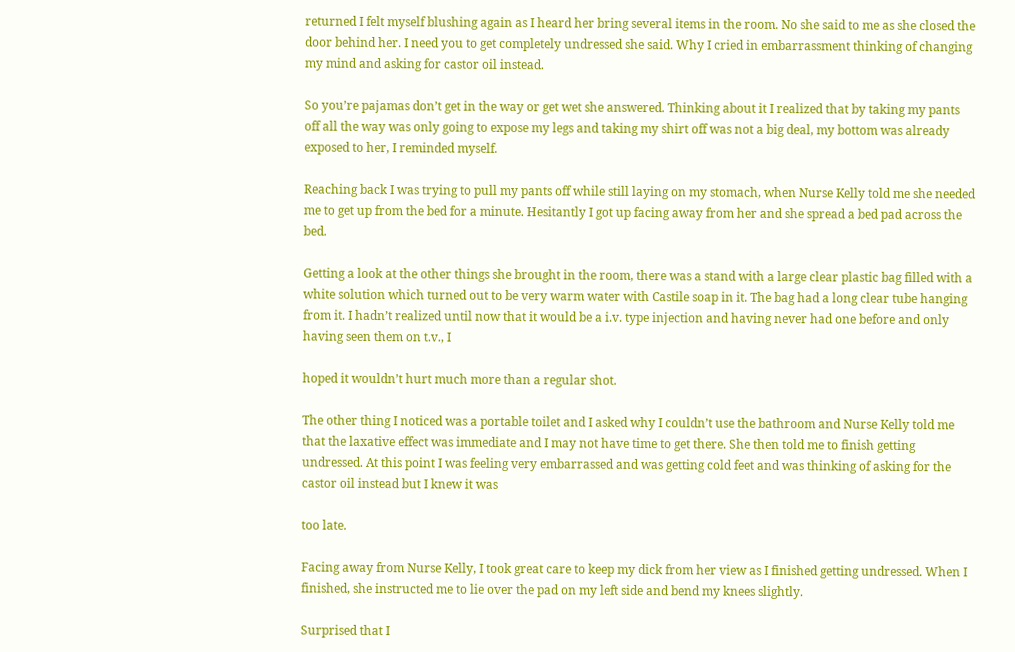returned I felt myself blushing again as I heard her bring several items in the room. No she said to me as she closed the door behind her. I need you to get completely undressed she said. Why I cried in embarrassment thinking of changing my mind and asking for castor oil instead.

So you’re pajamas don’t get in the way or get wet she answered. Thinking about it I realized that by taking my pants off all the way was only going to expose my legs and taking my shirt off was not a big deal, my bottom was already exposed to her, I reminded myself.

Reaching back I was trying to pull my pants off while still laying on my stomach, when Nurse Kelly told me she needed me to get up from the bed for a minute. Hesitantly I got up facing away from her and she spread a bed pad across the bed.

Getting a look at the other things she brought in the room, there was a stand with a large clear plastic bag filled with a white solution which turned out to be very warm water with Castile soap in it. The bag had a long clear tube hanging from it. I hadn’t realized until now that it would be a i.v. type injection and having never had one before and only having seen them on t.v., I

hoped it wouldn’t hurt much more than a regular shot.

The other thing I noticed was a portable toilet and I asked why I couldn’t use the bathroom and Nurse Kelly told me that the laxative effect was immediate and I may not have time to get there. She then told me to finish getting undressed. At this point I was feeling very embarrassed and was getting cold feet and was thinking of asking for the castor oil instead but I knew it was

too late.

Facing away from Nurse Kelly, I took great care to keep my dick from her view as I finished getting undressed. When I finished, she instructed me to lie over the pad on my left side and bend my knees slightly.

Surprised that I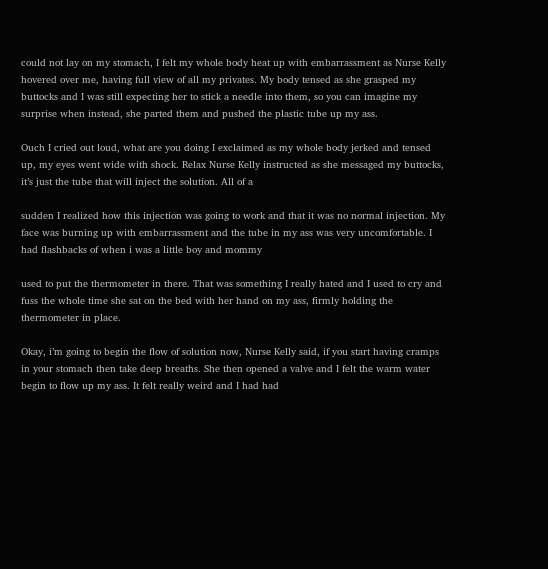could not lay on my stomach, I felt my whole body heat up with embarrassment as Nurse Kelly hovered over me, having full view of all my privates. My body tensed as she grasped my buttocks and I was still expecting her to stick a needle into them, so you can imagine my surprise when instead, she parted them and pushed the plastic tube up my ass.

Ouch I cried out loud, what are you doing I exclaimed as my whole body jerked and tensed up, my eyes went wide with shock. Relax Nurse Kelly instructed as she messaged my buttocks, it’s just the tube that will inject the solution. All of a

sudden I realized how this injection was going to work and that it was no normal injection. My face was burning up with embarrassment and the tube in my ass was very uncomfortable. I had flashbacks of when i was a little boy and mommy

used to put the thermometer in there. That was something I really hated and I used to cry and fuss the whole time she sat on the bed with her hand on my ass, firmly holding the thermometer in place.

Okay, i’m going to begin the flow of solution now, Nurse Kelly said, if you start having cramps in your stomach then take deep breaths. She then opened a valve and I felt the warm water begin to flow up my ass. It felt really weird and I had had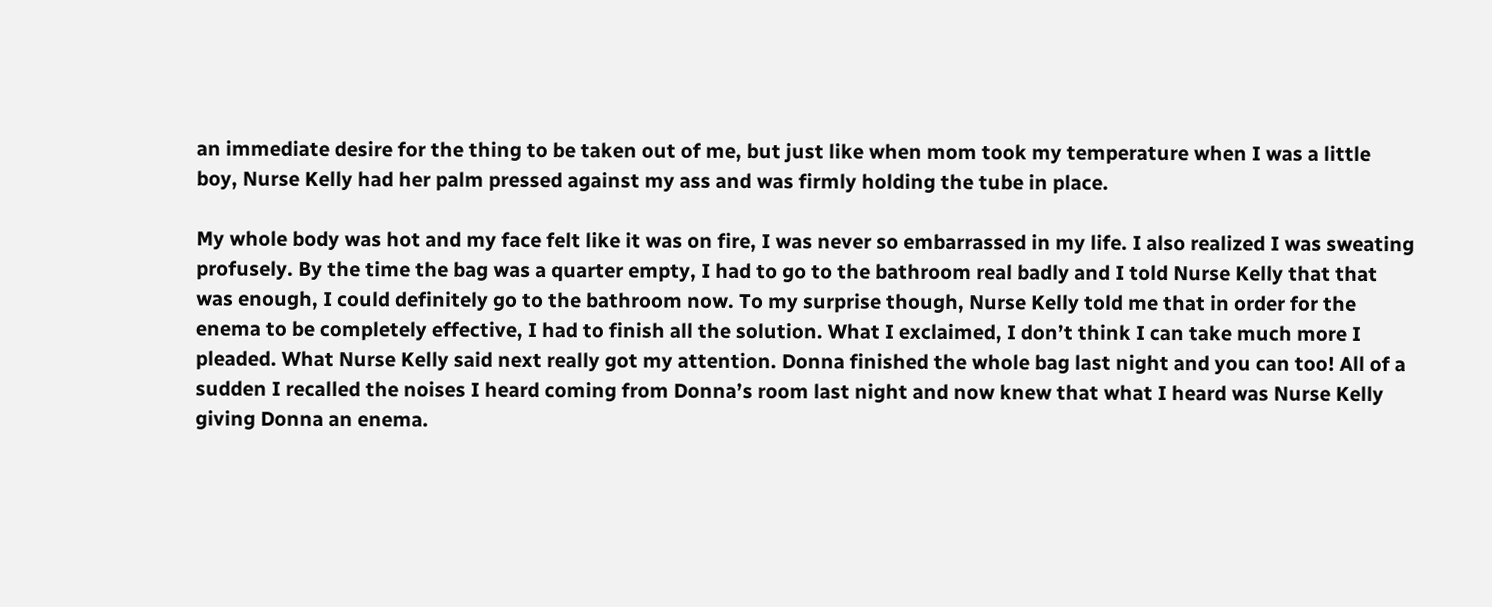an immediate desire for the thing to be taken out of me, but just like when mom took my temperature when I was a little boy, Nurse Kelly had her palm pressed against my ass and was firmly holding the tube in place.

My whole body was hot and my face felt like it was on fire, I was never so embarrassed in my life. I also realized I was sweating profusely. By the time the bag was a quarter empty, I had to go to the bathroom real badly and I told Nurse Kelly that that was enough, I could definitely go to the bathroom now. To my surprise though, Nurse Kelly told me that in order for the enema to be completely effective, I had to finish all the solution. What I exclaimed, I don’t think I can take much more I pleaded. What Nurse Kelly said next really got my attention. Donna finished the whole bag last night and you can too! All of a sudden I recalled the noises I heard coming from Donna’s room last night and now knew that what I heard was Nurse Kelly giving Donna an enema.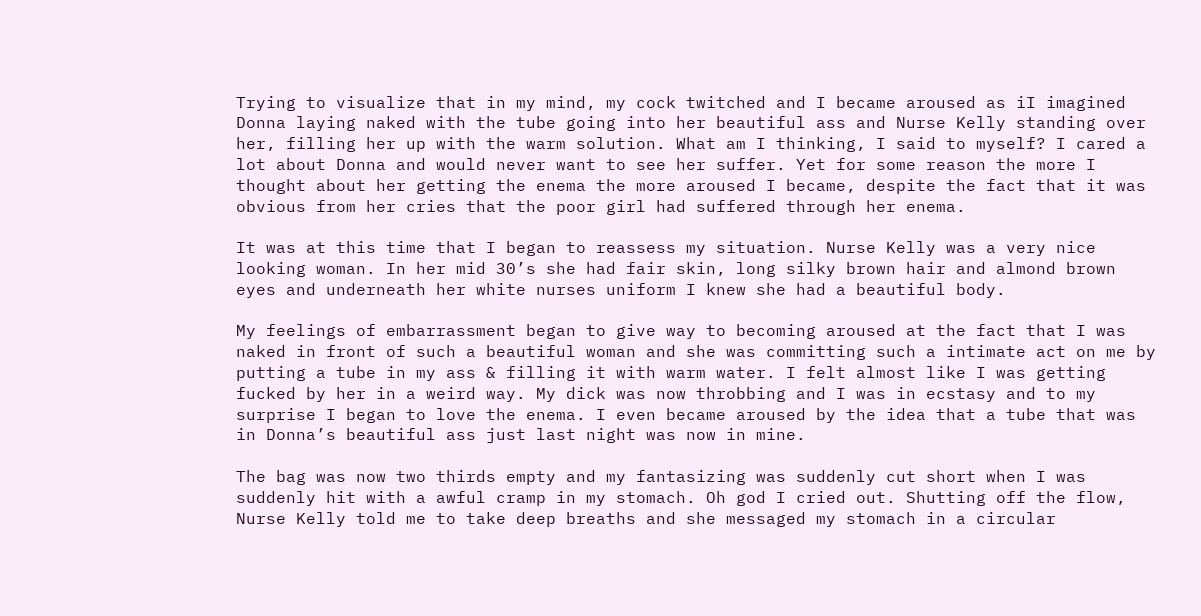Trying to visualize that in my mind, my cock twitched and I became aroused as iI imagined Donna laying naked with the tube going into her beautiful ass and Nurse Kelly standing over her, filling her up with the warm solution. What am I thinking, I said to myself? I cared a lot about Donna and would never want to see her suffer. Yet for some reason the more I thought about her getting the enema the more aroused I became, despite the fact that it was obvious from her cries that the poor girl had suffered through her enema.

It was at this time that I began to reassess my situation. Nurse Kelly was a very nice looking woman. In her mid 30’s she had fair skin, long silky brown hair and almond brown eyes and underneath her white nurses uniform I knew she had a beautiful body.

My feelings of embarrassment began to give way to becoming aroused at the fact that I was naked in front of such a beautiful woman and she was committing such a intimate act on me by putting a tube in my ass & filling it with warm water. I felt almost like I was getting fucked by her in a weird way. My dick was now throbbing and I was in ecstasy and to my surprise I began to love the enema. I even became aroused by the idea that a tube that was in Donna’s beautiful ass just last night was now in mine.

The bag was now two thirds empty and my fantasizing was suddenly cut short when I was suddenly hit with a awful cramp in my stomach. Oh god I cried out. Shutting off the flow, Nurse Kelly told me to take deep breaths and she messaged my stomach in a circular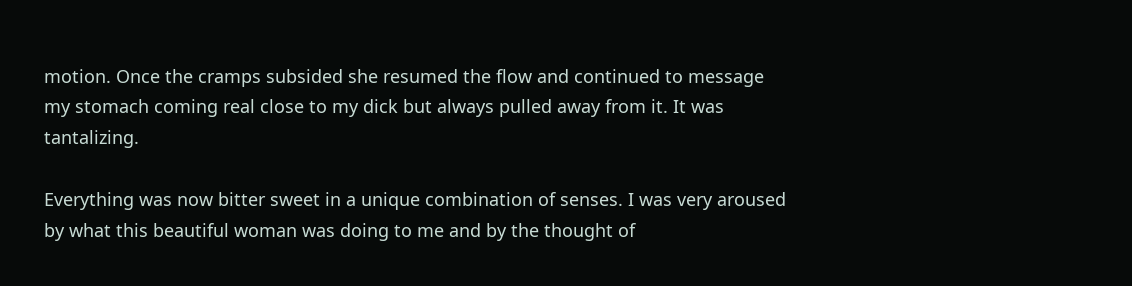motion. Once the cramps subsided she resumed the flow and continued to message my stomach coming real close to my dick but always pulled away from it. It was tantalizing.

Everything was now bitter sweet in a unique combination of senses. I was very aroused by what this beautiful woman was doing to me and by the thought of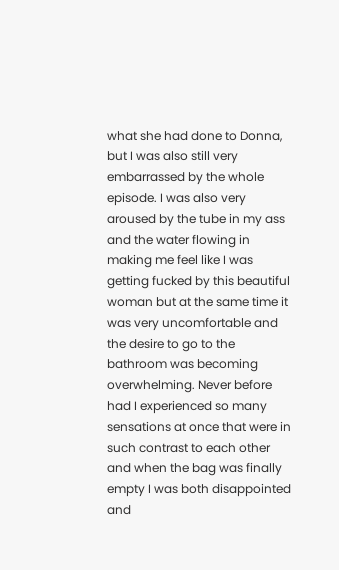what she had done to Donna, but I was also still very embarrassed by the whole episode. I was also very aroused by the tube in my ass and the water flowing in making me feel like I was getting fucked by this beautiful woman but at the same time it was very uncomfortable and the desire to go to the bathroom was becoming overwhelming. Never before had I experienced so many sensations at once that were in such contrast to each other and when the bag was finally empty I was both disappointed and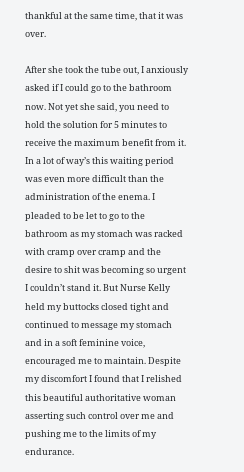thankful at the same time, that it was over.

After she took the tube out, I anxiously asked if I could go to the bathroom now. Not yet she said, you need to hold the solution for 5 minutes to receive the maximum benefit from it. In a lot of way’s this waiting period was even more difficult than the administration of the enema. I pleaded to be let to go to the bathroom as my stomach was racked with cramp over cramp and the desire to shit was becoming so urgent I couldn’t stand it. But Nurse Kelly held my buttocks closed tight and continued to message my stomach and in a soft feminine voice, encouraged me to maintain. Despite my discomfort I found that I relished this beautiful authoritative woman asserting such control over me and pushing me to the limits of my endurance.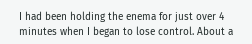I had been holding the enema for just over 4 minutes when I began to lose control. About a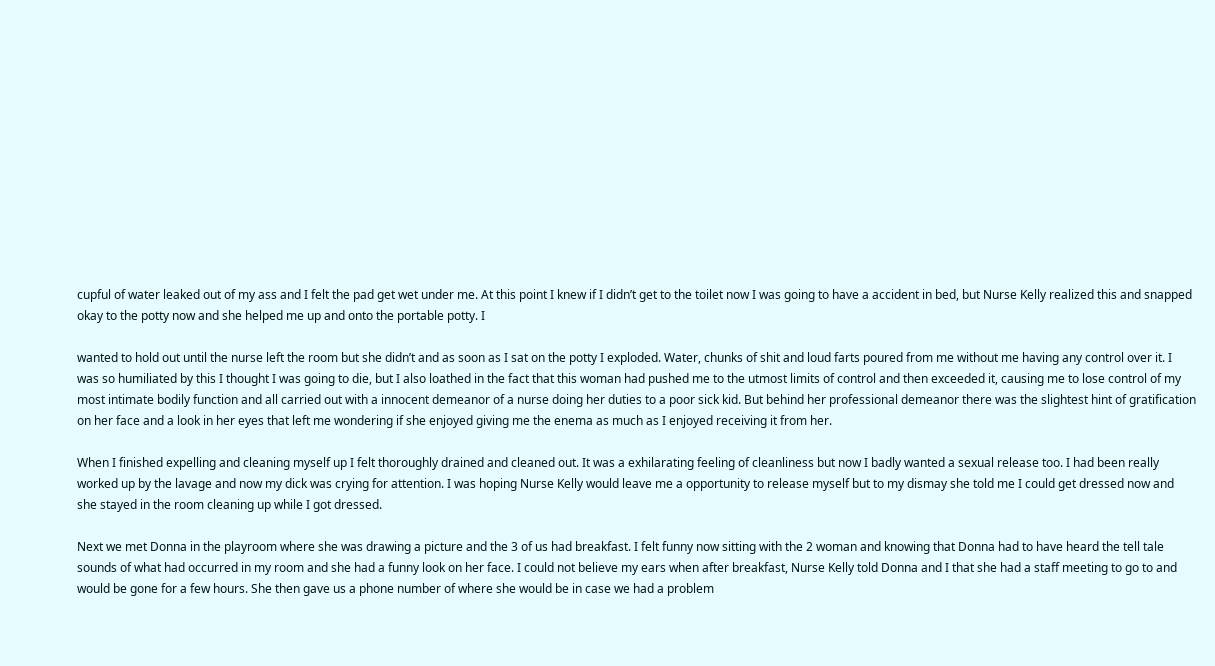cupful of water leaked out of my ass and I felt the pad get wet under me. At this point I knew if I didn’t get to the toilet now I was going to have a accident in bed, but Nurse Kelly realized this and snapped okay to the potty now and she helped me up and onto the portable potty. I

wanted to hold out until the nurse left the room but she didn’t and as soon as I sat on the potty I exploded. Water, chunks of shit and loud farts poured from me without me having any control over it. I was so humiliated by this I thought I was going to die, but I also loathed in the fact that this woman had pushed me to the utmost limits of control and then exceeded it, causing me to lose control of my most intimate bodily function and all carried out with a innocent demeanor of a nurse doing her duties to a poor sick kid. But behind her professional demeanor there was the slightest hint of gratification on her face and a look in her eyes that left me wondering if she enjoyed giving me the enema as much as I enjoyed receiving it from her.

When I finished expelling and cleaning myself up I felt thoroughly drained and cleaned out. It was a exhilarating feeling of cleanliness but now I badly wanted a sexual release too. I had been really worked up by the lavage and now my dick was crying for attention. I was hoping Nurse Kelly would leave me a opportunity to release myself but to my dismay she told me I could get dressed now and she stayed in the room cleaning up while I got dressed.

Next we met Donna in the playroom where she was drawing a picture and the 3 of us had breakfast. I felt funny now sitting with the 2 woman and knowing that Donna had to have heard the tell tale sounds of what had occurred in my room and she had a funny look on her face. I could not believe my ears when after breakfast, Nurse Kelly told Donna and I that she had a staff meeting to go to and would be gone for a few hours. She then gave us a phone number of where she would be in case we had a problem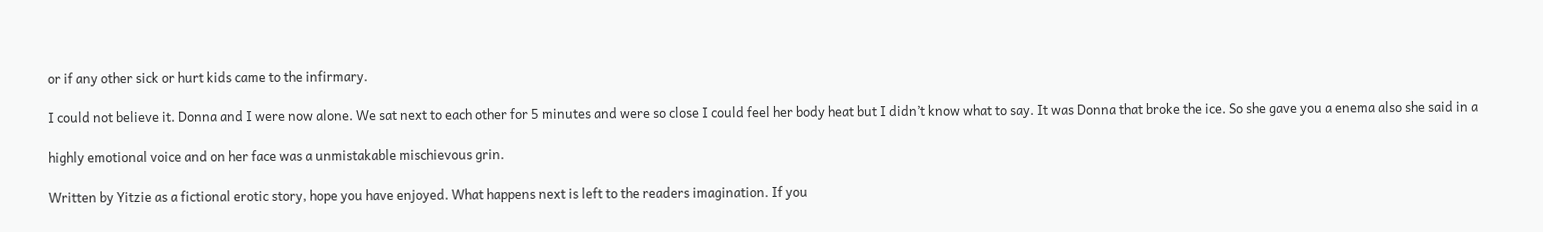or if any other sick or hurt kids came to the infirmary.

I could not believe it. Donna and I were now alone. We sat next to each other for 5 minutes and were so close I could feel her body heat but I didn’t know what to say. It was Donna that broke the ice. So she gave you a enema also she said in a

highly emotional voice and on her face was a unmistakable mischievous grin.

Written by Yitzie as a fictional erotic story, hope you have enjoyed. What happens next is left to the readers imagination. If you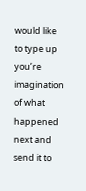would like to type up you’re imagination of what happened next and send it to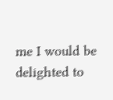me I would be delighted to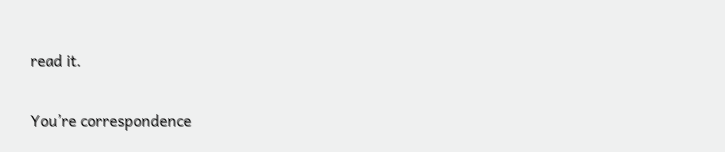read it.

You’re correspondence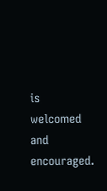is welcomed and encouraged.